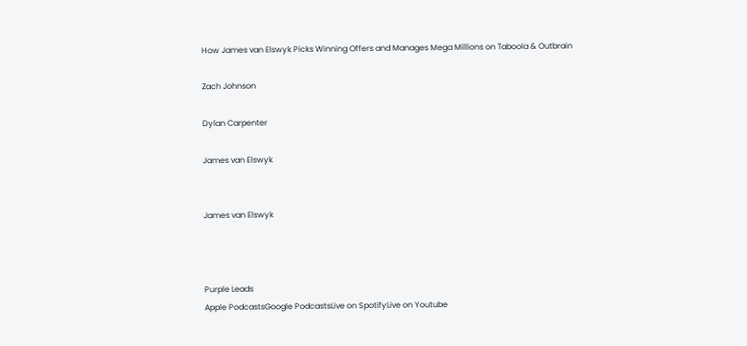How James van Elswyk Picks Winning Offers and Manages Mega Millions on Taboola & Outbrain

Zach Johnson

Dylan Carpenter

James van Elswyk


James van Elswyk



Purple Leads
Apple PodcastsGoogle PodcastsLive on SpotifyLive on Youtube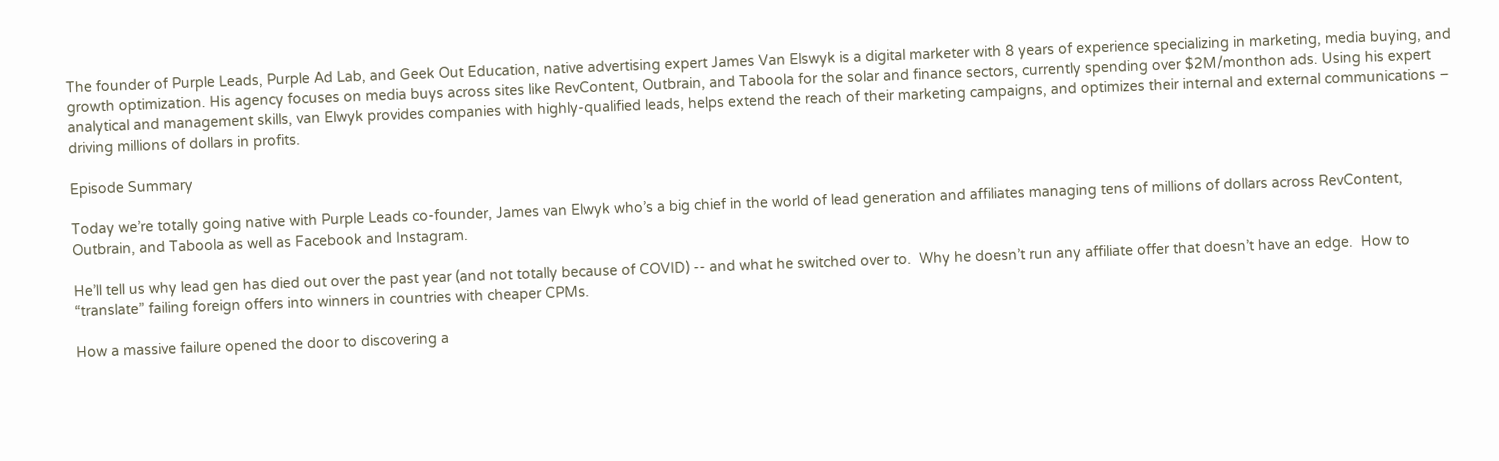The founder of Purple Leads, Purple Ad Lab, and Geek Out Education, native advertising expert James Van Elswyk is a digital marketer with 8 years of experience specializing in marketing, media buying, and growth optimization. His agency focuses on media buys across sites like RevContent, Outbrain, and Taboola for the solar and finance sectors, currently spending over $2M/monthon ads. Using his expert analytical and management skills, van Elwyk provides companies with highly-qualified leads, helps extend the reach of their marketing campaigns, and optimizes their internal and external communications – driving millions of dollars in profits.

Episode Summary

Today we’re totally going native with Purple Leads co-founder, James van Elwyk who’s a big chief in the world of lead generation and affiliates managing tens of millions of dollars across RevContent, Outbrain, and Taboola as well as Facebook and Instagram.

He’ll tell us why lead gen has died out over the past year (and not totally because of COVID) -- and what he switched over to.  Why he doesn’t run any affiliate offer that doesn’t have an edge.  How to “translate” failing foreign offers into winners in countries with cheaper CPMs.

How a massive failure opened the door to discovering a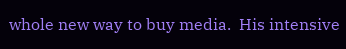whole new way to buy media.  His intensive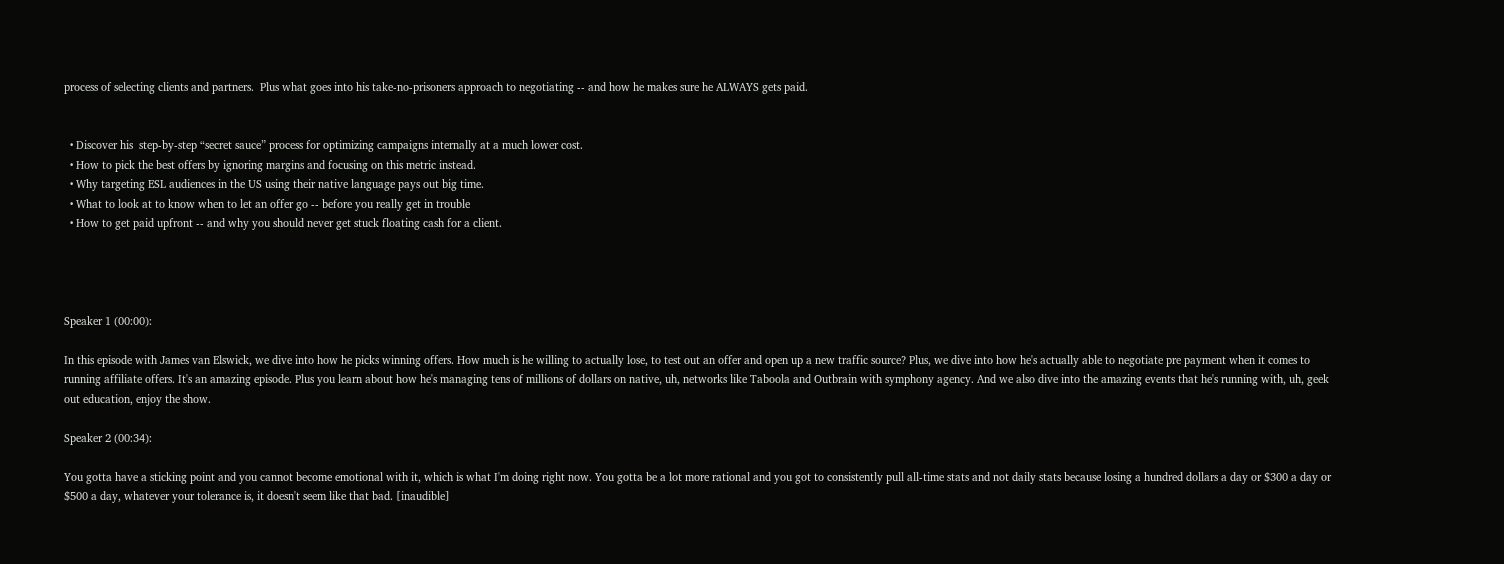process of selecting clients and partners.  Plus what goes into his take-no-prisoners approach to negotiating -- and how he makes sure he ALWAYS gets paid.


  • Discover his  step-by-step “secret sauce” process for optimizing campaigns internally at a much lower cost.
  • How to pick the best offers by ignoring margins and focusing on this metric instead.
  • Why targeting ESL audiences in the US using their native language pays out big time.
  • What to look at to know when to let an offer go -- before you really get in trouble
  • How to get paid upfront -- and why you should never get stuck floating cash for a client.




Speaker 1 (00:00):

In this episode with James van Elswick, we dive into how he picks winning offers. How much is he willing to actually lose, to test out an offer and open up a new traffic source? Plus, we dive into how he's actually able to negotiate pre payment when it comes to running affiliate offers. It's an amazing episode. Plus you learn about how he's managing tens of millions of dollars on native, uh, networks like Taboola and Outbrain with symphony agency. And we also dive into the amazing events that he's running with, uh, geek out education, enjoy the show.

Speaker 2 (00:34):

You gotta have a sticking point and you cannot become emotional with it, which is what I'm doing right now. You gotta be a lot more rational and you got to consistently pull all-time stats and not daily stats because losing a hundred dollars a day or $300 a day or $500 a day, whatever your tolerance is, it doesn't seem like that bad. [inaudible]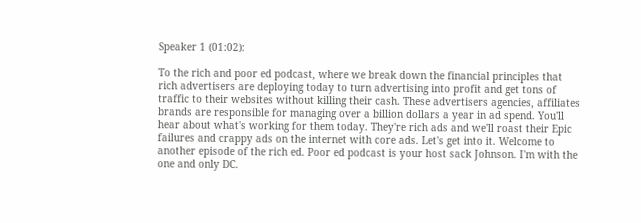Speaker 1 (01:02):

To the rich and poor ed podcast, where we break down the financial principles that rich advertisers are deploying today to turn advertising into profit and get tons of traffic to their websites without killing their cash. These advertisers agencies, affiliates brands are responsible for managing over a billion dollars a year in ad spend. You'll hear about what's working for them today. They're rich ads and we'll roast their Epic failures and crappy ads on the internet with core ads. Let's get into it. Welcome to another episode of the rich ed. Poor ed podcast is your host sack Johnson. I'm with the one and only DC.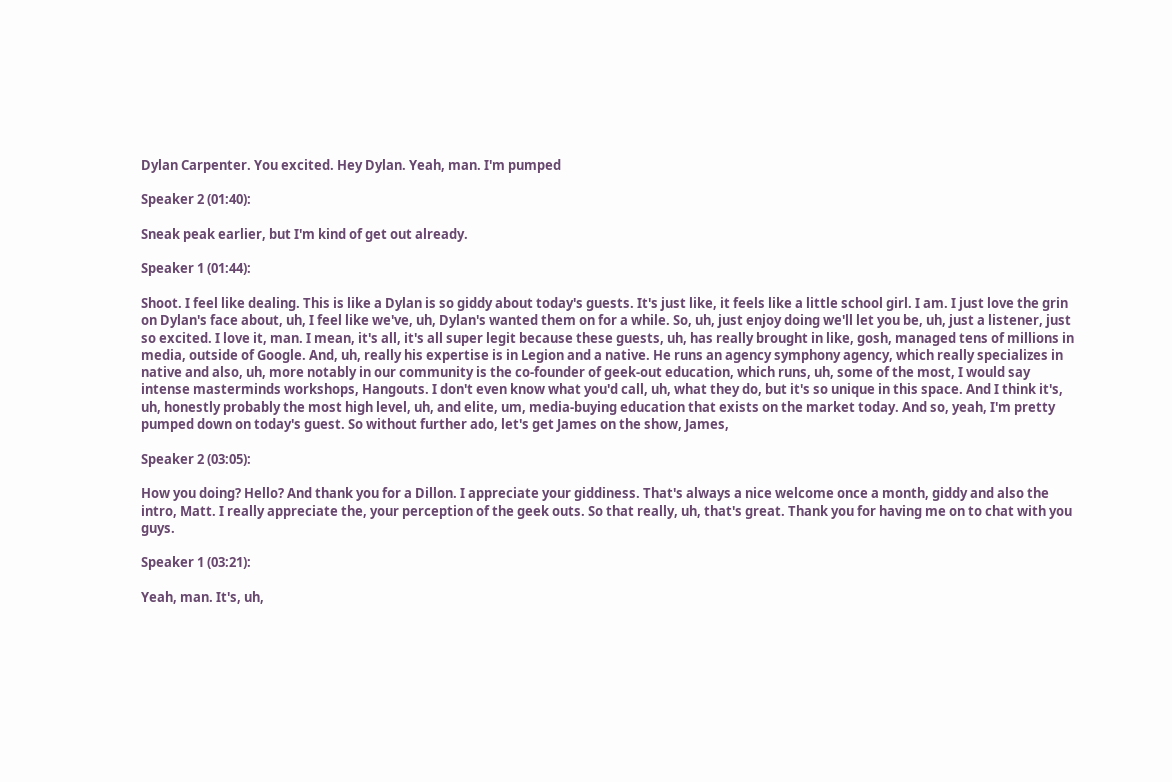Dylan Carpenter. You excited. Hey Dylan. Yeah, man. I'm pumped

Speaker 2 (01:40):

Sneak peak earlier, but I'm kind of get out already.

Speaker 1 (01:44):

Shoot. I feel like dealing. This is like a Dylan is so giddy about today's guests. It's just like, it feels like a little school girl. I am. I just love the grin on Dylan's face about, uh, I feel like we've, uh, Dylan's wanted them on for a while. So, uh, just enjoy doing we'll let you be, uh, just a listener, just so excited. I love it, man. I mean, it's all, it's all super legit because these guests, uh, has really brought in like, gosh, managed tens of millions in media, outside of Google. And, uh, really his expertise is in Legion and a native. He runs an agency symphony agency, which really specializes in native and also, uh, more notably in our community is the co-founder of geek-out education, which runs, uh, some of the most, I would say intense masterminds workshops, Hangouts. I don't even know what you'd call, uh, what they do, but it's so unique in this space. And I think it's, uh, honestly probably the most high level, uh, and elite, um, media-buying education that exists on the market today. And so, yeah, I'm pretty pumped down on today's guest. So without further ado, let's get James on the show, James,

Speaker 2 (03:05):

How you doing? Hello? And thank you for a Dillon. I appreciate your giddiness. That's always a nice welcome once a month, giddy and also the intro, Matt. I really appreciate the, your perception of the geek outs. So that really, uh, that's great. Thank you for having me on to chat with you guys.

Speaker 1 (03:21):

Yeah, man. It's, uh,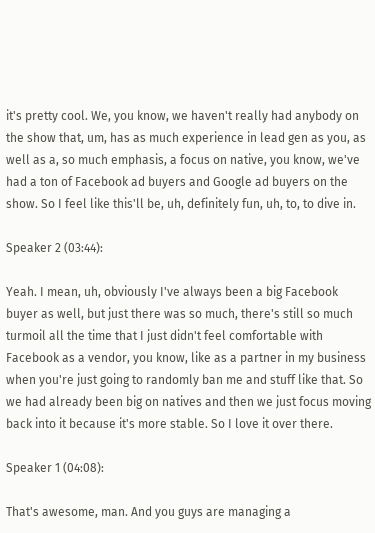it's pretty cool. We, you know, we haven't really had anybody on the show that, um, has as much experience in lead gen as you, as well as a, so much emphasis, a focus on native, you know, we've had a ton of Facebook ad buyers and Google ad buyers on the show. So I feel like this'll be, uh, definitely fun, uh, to, to dive in.

Speaker 2 (03:44):

Yeah. I mean, uh, obviously I've always been a big Facebook buyer as well, but just there was so much, there's still so much turmoil all the time that I just didn't feel comfortable with Facebook as a vendor, you know, like as a partner in my business when you're just going to randomly ban me and stuff like that. So we had already been big on natives and then we just focus moving back into it because it's more stable. So I love it over there.

Speaker 1 (04:08):

That's awesome, man. And you guys are managing a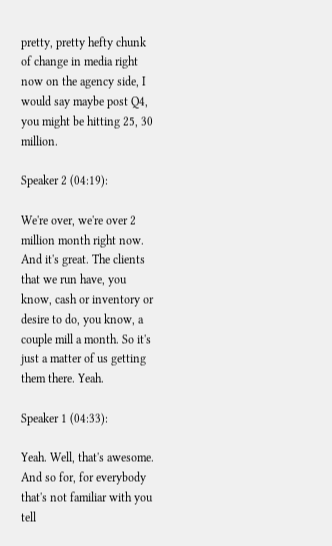pretty, pretty hefty chunk of change in media right now on the agency side, I would say maybe post Q4, you might be hitting 25, 30 million.

Speaker 2 (04:19):

We're over, we're over 2 million month right now. And it's great. The clients that we run have, you know, cash or inventory or desire to do, you know, a couple mill a month. So it's just a matter of us getting them there. Yeah.

Speaker 1 (04:33):

Yeah. Well, that's awesome. And so for, for everybody that's not familiar with you tell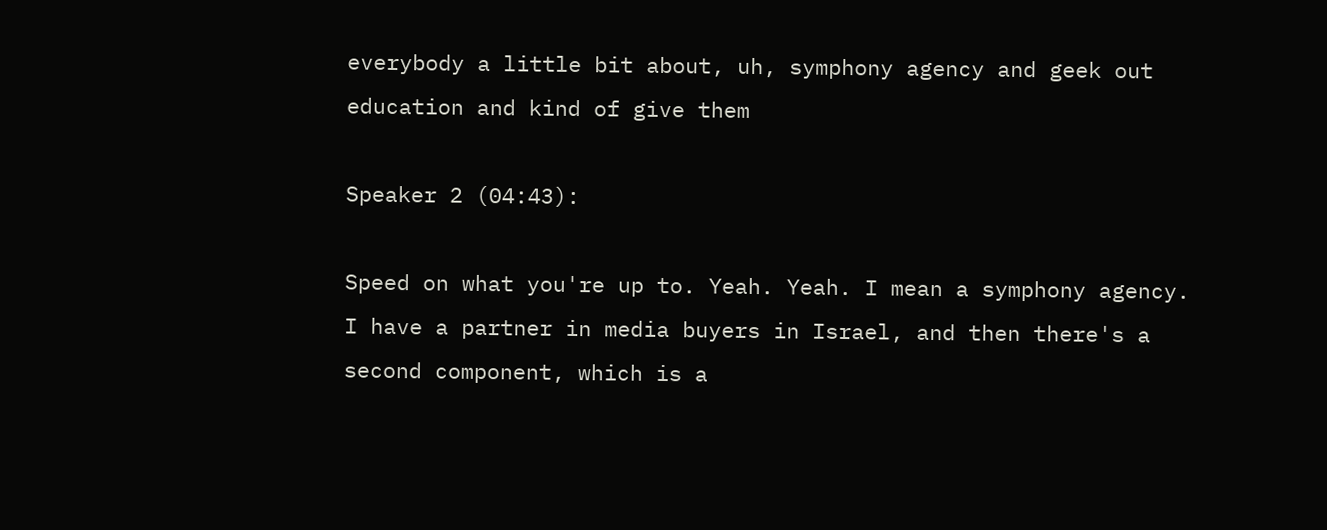everybody a little bit about, uh, symphony agency and geek out education and kind of give them

Speaker 2 (04:43):

Speed on what you're up to. Yeah. Yeah. I mean a symphony agency. I have a partner in media buyers in Israel, and then there's a second component, which is a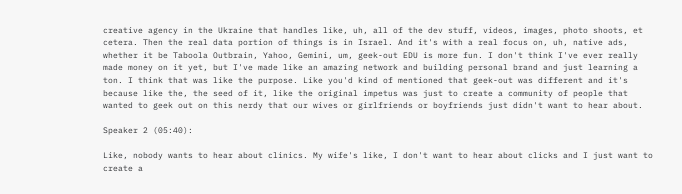creative agency in the Ukraine that handles like, uh, all of the dev stuff, videos, images, photo shoots, et cetera. Then the real data portion of things is in Israel. And it's with a real focus on, uh, native ads, whether it be Taboola Outbrain, Yahoo, Gemini, um, geek-out EDU is more fun. I don't think I've ever really made money on it yet, but I've made like an amazing network and building personal brand and just learning a ton. I think that was like the purpose. Like you'd kind of mentioned that geek-out was different and it's because like the, the seed of it, like the original impetus was just to create a community of people that wanted to geek out on this nerdy that our wives or girlfriends or boyfriends just didn't want to hear about.

Speaker 2 (05:40):

Like, nobody wants to hear about clinics. My wife's like, I don't want to hear about clicks and I just want to create a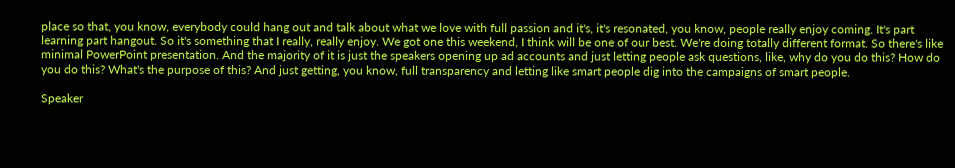place so that, you know, everybody could hang out and talk about what we love with full passion and it's, it's resonated, you know, people really enjoy coming. It's part learning part hangout. So it's something that I really, really enjoy. We got one this weekend, I think will be one of our best. We're doing totally different format. So there's like minimal PowerPoint presentation. And the majority of it is just the speakers opening up ad accounts and just letting people ask questions, like, why do you do this? How do you do this? What's the purpose of this? And just getting, you know, full transparency and letting like smart people dig into the campaigns of smart people.

Speaker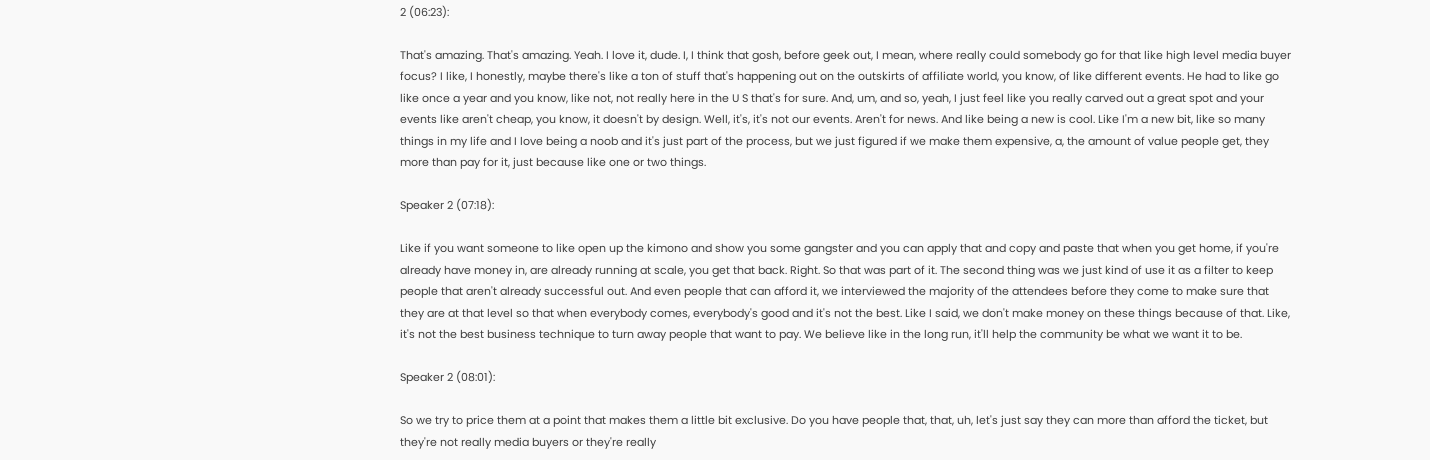2 (06:23):

That's amazing. That's amazing. Yeah. I love it, dude. I, I think that gosh, before geek out, I mean, where really could somebody go for that like high level media buyer focus? I like, I honestly, maybe there's like a ton of stuff that's happening out on the outskirts of affiliate world, you know, of like different events. He had to like go like once a year and you know, like not, not really here in the U S that's for sure. And, um, and so, yeah, I just feel like you really carved out a great spot and your events like aren't cheap, you know, it doesn't by design. Well, it's, it's not our events. Aren't for news. And like being a new is cool. Like I'm a new bit, like so many things in my life and I love being a noob and it's just part of the process, but we just figured if we make them expensive, a, the amount of value people get, they more than pay for it, just because like one or two things.

Speaker 2 (07:18):

Like if you want someone to like open up the kimono and show you some gangster and you can apply that and copy and paste that when you get home, if you're already have money in, are already running at scale, you get that back. Right. So that was part of it. The second thing was we just kind of use it as a filter to keep people that aren't already successful out. And even people that can afford it, we interviewed the majority of the attendees before they come to make sure that they are at that level so that when everybody comes, everybody's good and it's not the best. Like I said, we don't make money on these things because of that. Like, it's not the best business technique to turn away people that want to pay. We believe like in the long run, it'll help the community be what we want it to be.

Speaker 2 (08:01):

So we try to price them at a point that makes them a little bit exclusive. Do you have people that, that, uh, let's just say they can more than afford the ticket, but they're not really media buyers or they're really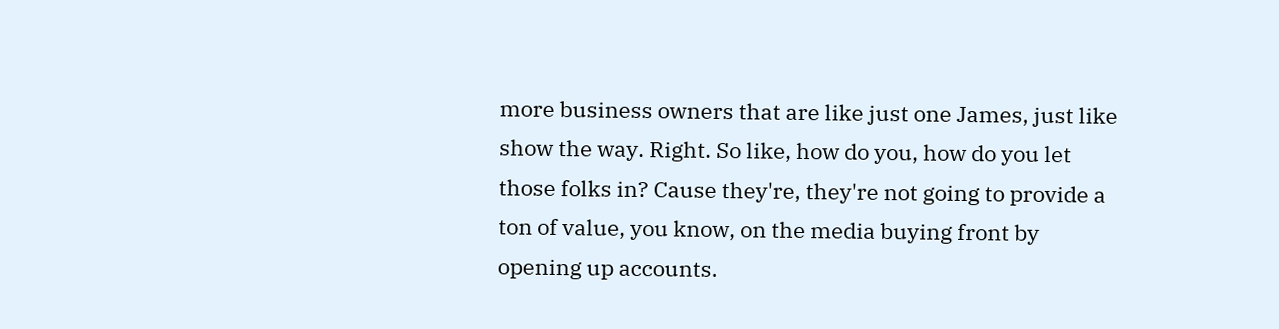more business owners that are like just one James, just like show the way. Right. So like, how do you, how do you let those folks in? Cause they're, they're not going to provide a ton of value, you know, on the media buying front by opening up accounts.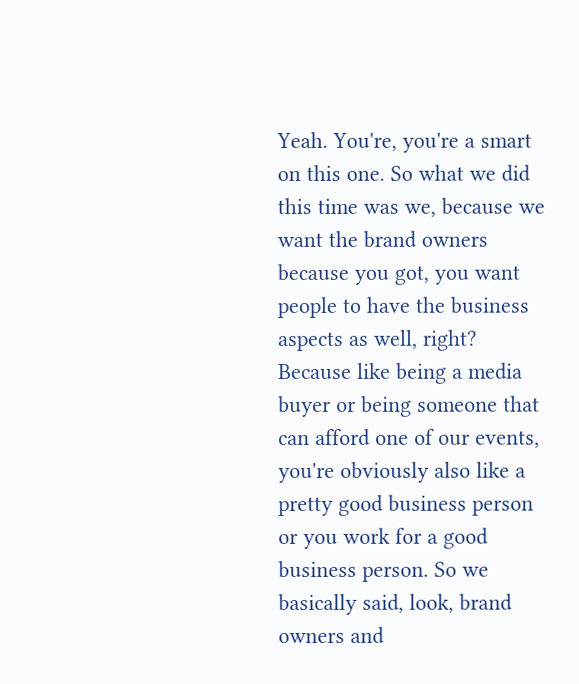Yeah. You're, you're a smart on this one. So what we did this time was we, because we want the brand owners because you got, you want people to have the business aspects as well, right? Because like being a media buyer or being someone that can afford one of our events, you're obviously also like a pretty good business person or you work for a good business person. So we basically said, look, brand owners and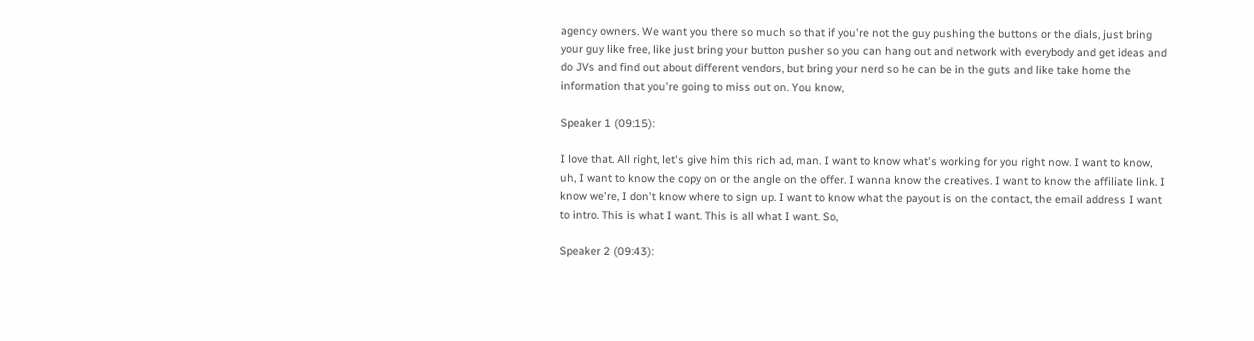agency owners. We want you there so much so that if you're not the guy pushing the buttons or the dials, just bring your guy like free, like just bring your button pusher so you can hang out and network with everybody and get ideas and do JVs and find out about different vendors, but bring your nerd so he can be in the guts and like take home the information that you're going to miss out on. You know,

Speaker 1 (09:15):

I love that. All right, let's give him this rich ad, man. I want to know what's working for you right now. I want to know, uh, I want to know the copy on or the angle on the offer. I wanna know the creatives. I want to know the affiliate link. I know we're, I don't know where to sign up. I want to know what the payout is on the contact, the email address I want to intro. This is what I want. This is all what I want. So,

Speaker 2 (09:43):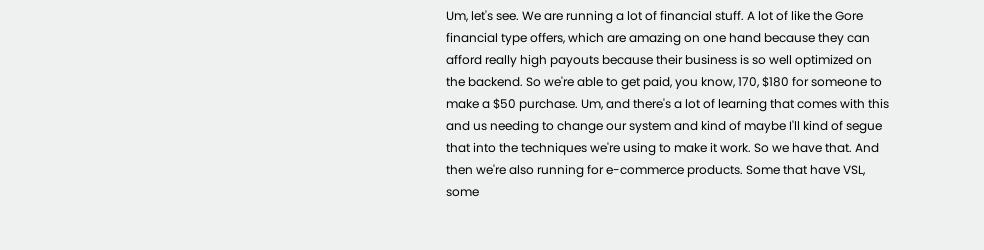Um, let's see. We are running a lot of financial stuff. A lot of like the Gore financial type offers, which are amazing on one hand because they can afford really high payouts because their business is so well optimized on the backend. So we're able to get paid, you know, 170, $180 for someone to make a $50 purchase. Um, and there's a lot of learning that comes with this and us needing to change our system and kind of maybe I'll kind of segue that into the techniques we're using to make it work. So we have that. And then we're also running for e-commerce products. Some that have VSL, some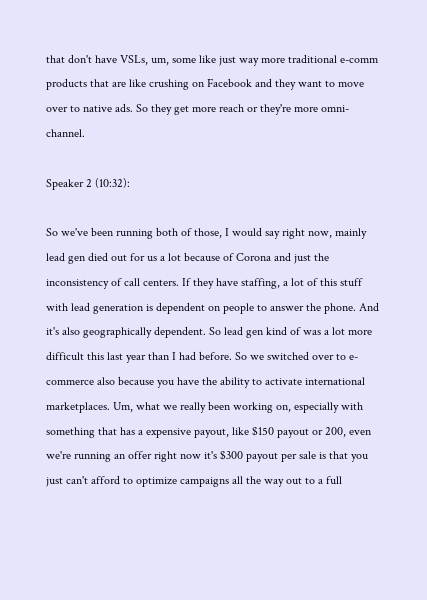that don't have VSLs, um, some like just way more traditional e-comm products that are like crushing on Facebook and they want to move over to native ads. So they get more reach or they're more omni-channel.

Speaker 2 (10:32):

So we've been running both of those, I would say right now, mainly lead gen died out for us a lot because of Corona and just the inconsistency of call centers. If they have staffing, a lot of this stuff with lead generation is dependent on people to answer the phone. And it's also geographically dependent. So lead gen kind of was a lot more difficult this last year than I had before. So we switched over to e-commerce also because you have the ability to activate international marketplaces. Um, what we really been working on, especially with something that has a expensive payout, like $150 payout or 200, even we're running an offer right now it's $300 payout per sale is that you just can't afford to optimize campaigns all the way out to a full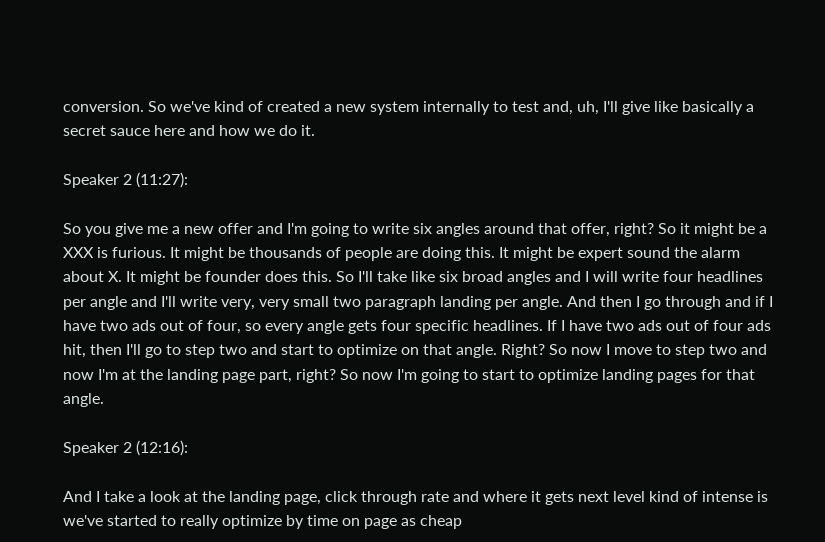conversion. So we've kind of created a new system internally to test and, uh, I'll give like basically a secret sauce here and how we do it.

Speaker 2 (11:27):

So you give me a new offer and I'm going to write six angles around that offer, right? So it might be a XXX is furious. It might be thousands of people are doing this. It might be expert sound the alarm about X. It might be founder does this. So I'll take like six broad angles and I will write four headlines per angle and I'll write very, very small two paragraph landing per angle. And then I go through and if I have two ads out of four, so every angle gets four specific headlines. If I have two ads out of four ads hit, then I'll go to step two and start to optimize on that angle. Right? So now I move to step two and now I'm at the landing page part, right? So now I'm going to start to optimize landing pages for that angle.

Speaker 2 (12:16):

And I take a look at the landing page, click through rate and where it gets next level kind of intense is we've started to really optimize by time on page as cheap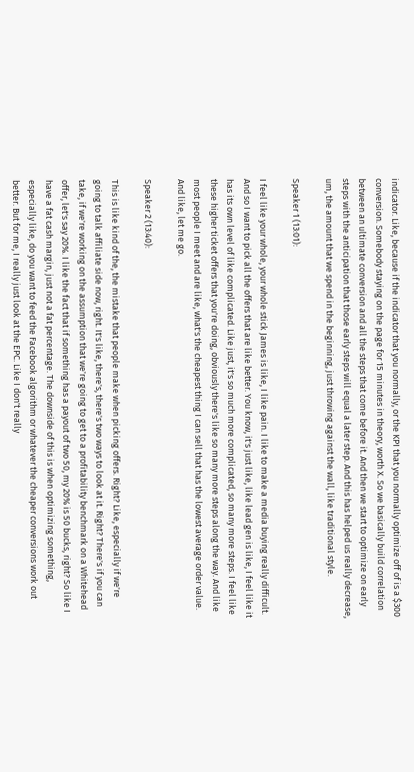indicator. Like, because if the indicator that you normally, or the KPI that you normally optimize off of is a $300 conversion. Somebody staying on the page for 15 minutes in theory, worth X. So we basically build correlation between an ultimate conversion and all the steps that come before it. And then we start to optimize on early steps with the anticipation that those early steps will equal a later step. And this has helped us really decrease, um, the amount that we spend in the beginning, just throwing against the wall, like traditional style.

Speaker 1 (13:01):

I feel like your whole, your whole stick James is like, I like pain. I like to make a media buying really difficult. And so I want to pick all the offers that are like better. You know, it's just like, like lead gen is like, I feel like it has its own level of like complicated. Like just, it's so much more complicated, so many more steps. I feel like these higher ticket offers that you're doing, obviously there's like so many more steps along the way. And like most people I meet and are like, what's the cheapest thing I can sell that has the lowest average order value. And like, let me go.

Speaker 2 (13:40):

This is like kind of the, the mistake that people make when picking offers. Right? Like, especially if we're going to talk affiliate side now, right. It's like, there's, there's two ways to look at it. Right? There's if you can take, if we're working on the assumption that we're going to get to a profitability benchmark on a Whitehead offer, let's say 20%. I like the fact that if something has a payout of two 50, my 20% is 50 bucks, right? So like I have a fat cash margin, just not a fat percentage. The downside of this is when optimizing something, especially like, do you want to feed the Facebook algorithm or whatever the cheaper conversions work out better. But for me, I really just look at the EPC. Like I don't really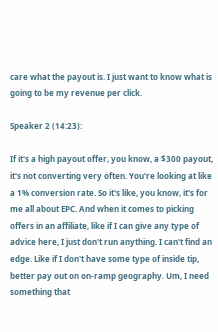care what the payout is. I just want to know what is going to be my revenue per click.

Speaker 2 (14:23):

If it's a high payout offer, you know, a $300 payout, it's not converting very often. You're looking at like a 1% conversion rate. So it's like, you know, it's for me all about EPC. And when it comes to picking offers in an affiliate, like if I can give any type of advice here, I just don't run anything. I can't find an edge. Like if I don't have some type of inside tip, better pay out on on-ramp geography. Um, I need something that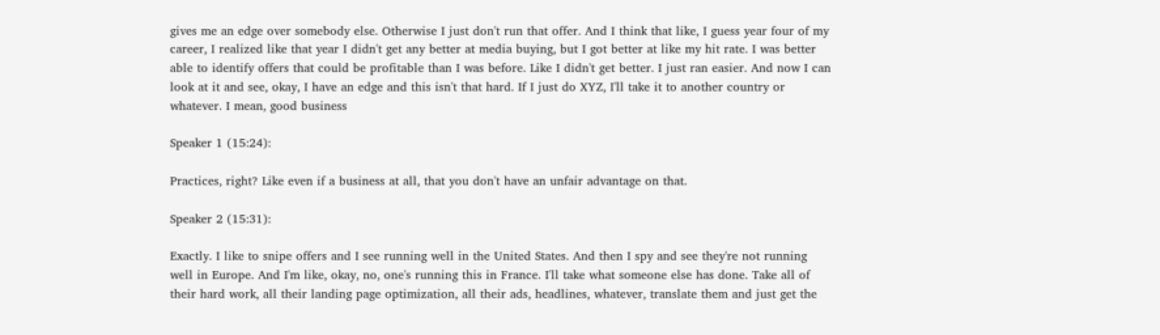gives me an edge over somebody else. Otherwise I just don't run that offer. And I think that like, I guess year four of my career, I realized like that year I didn't get any better at media buying, but I got better at like my hit rate. I was better able to identify offers that could be profitable than I was before. Like I didn't get better. I just ran easier. And now I can look at it and see, okay, I have an edge and this isn't that hard. If I just do XYZ, I'll take it to another country or whatever. I mean, good business

Speaker 1 (15:24):

Practices, right? Like even if a business at all, that you don't have an unfair advantage on that.

Speaker 2 (15:31):

Exactly. I like to snipe offers and I see running well in the United States. And then I spy and see they're not running well in Europe. And I'm like, okay, no, one's running this in France. I'll take what someone else has done. Take all of their hard work, all their landing page optimization, all their ads, headlines, whatever, translate them and just get the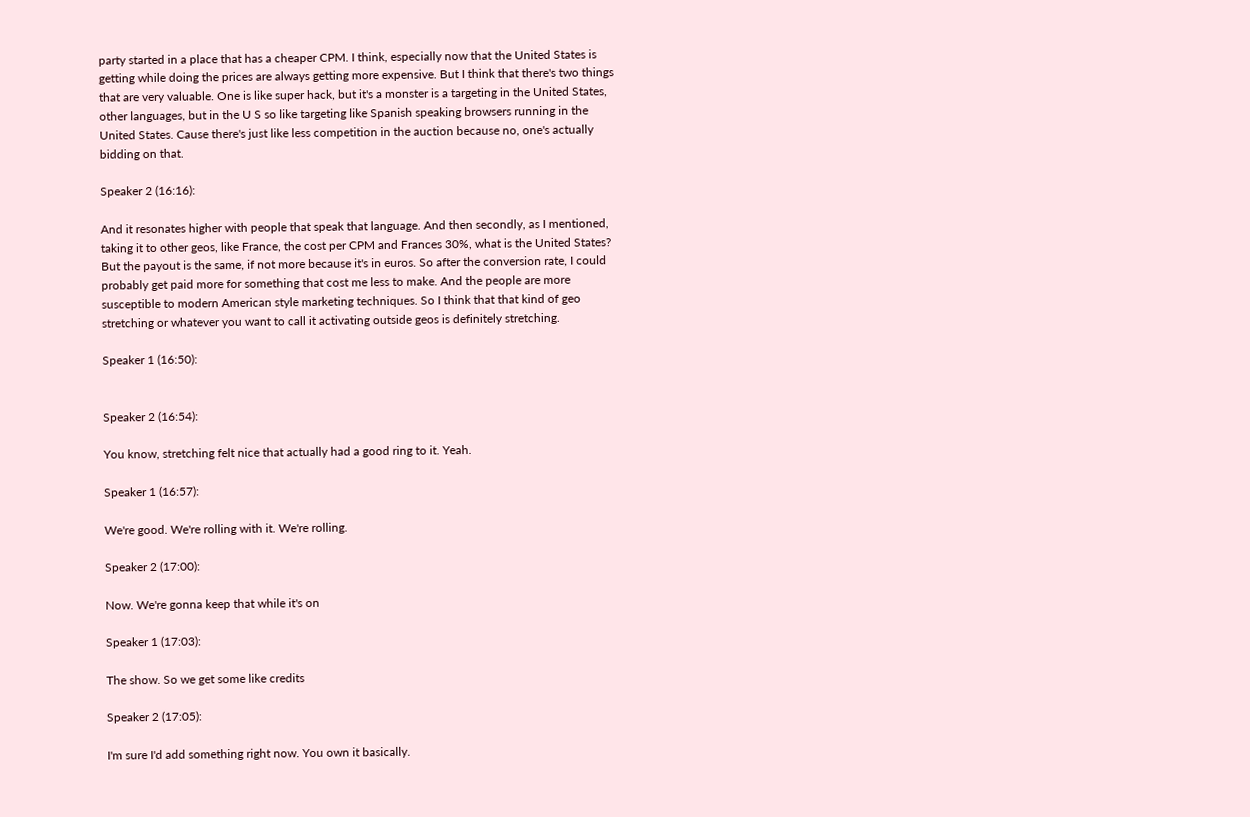party started in a place that has a cheaper CPM. I think, especially now that the United States is getting while doing the prices are always getting more expensive. But I think that there's two things that are very valuable. One is like super hack, but it's a monster is a targeting in the United States, other languages, but in the U S so like targeting like Spanish speaking browsers running in the United States. Cause there's just like less competition in the auction because no, one's actually bidding on that.

Speaker 2 (16:16):

And it resonates higher with people that speak that language. And then secondly, as I mentioned, taking it to other geos, like France, the cost per CPM and Frances 30%, what is the United States? But the payout is the same, if not more because it's in euros. So after the conversion rate, I could probably get paid more for something that cost me less to make. And the people are more susceptible to modern American style marketing techniques. So I think that that kind of geo stretching or whatever you want to call it activating outside geos is definitely stretching.

Speaker 1 (16:50):


Speaker 2 (16:54):

You know, stretching felt nice that actually had a good ring to it. Yeah.

Speaker 1 (16:57):

We're good. We're rolling with it. We're rolling.

Speaker 2 (17:00):

Now. We're gonna keep that while it's on

Speaker 1 (17:03):

The show. So we get some like credits

Speaker 2 (17:05):

I'm sure I'd add something right now. You own it basically.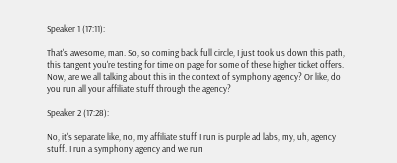Speaker 1 (17:11):

That's awesome, man. So, so coming back full circle, I just took us down this path, this tangent you're testing for time on page for some of these higher ticket offers. Now, are we all talking about this in the context of symphony agency? Or like, do you run all your affiliate stuff through the agency?

Speaker 2 (17:28):

No, it's separate like, no, my affiliate stuff I run is purple ad labs, my, uh, agency stuff. I run a symphony agency and we run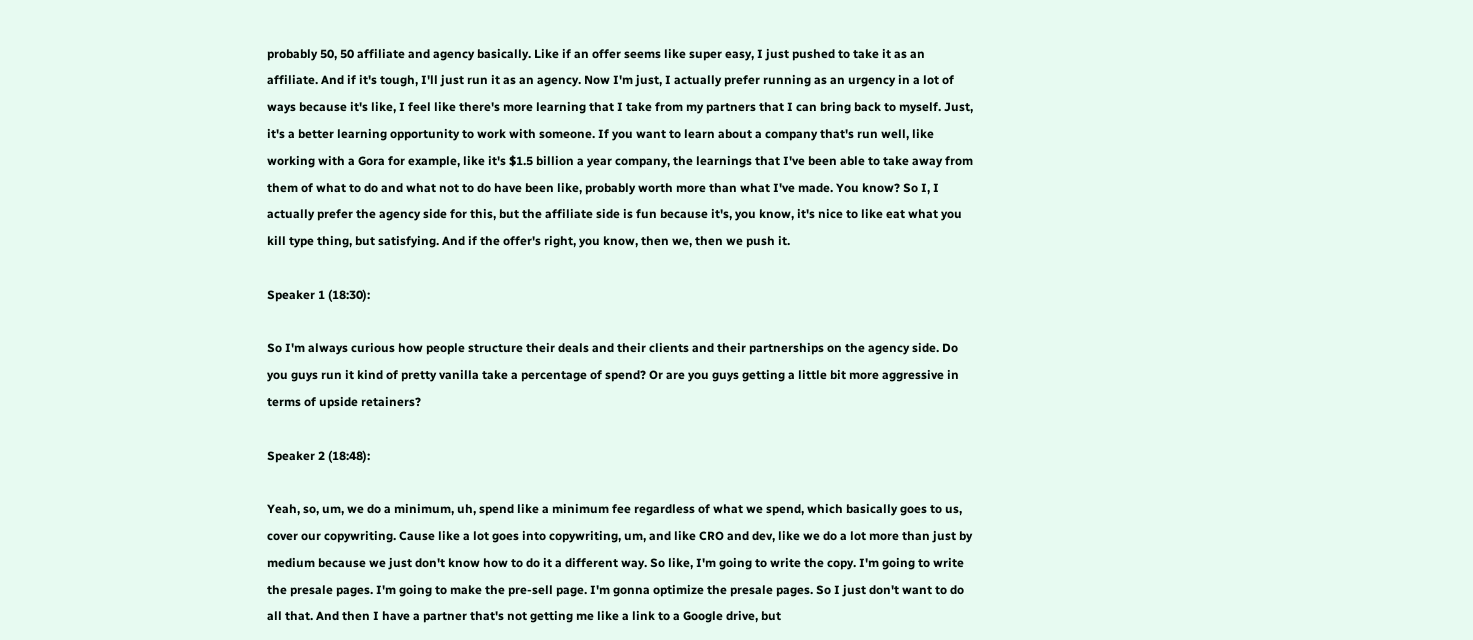probably 50, 50 affiliate and agency basically. Like if an offer seems like super easy, I just pushed to take it as an affiliate. And if it's tough, I'll just run it as an agency. Now I'm just, I actually prefer running as an urgency in a lot of ways because it's like, I feel like there's more learning that I take from my partners that I can bring back to myself. Just, it's a better learning opportunity to work with someone. If you want to learn about a company that's run well, like working with a Gora for example, like it's $1.5 billion a year company, the learnings that I've been able to take away from them of what to do and what not to do have been like, probably worth more than what I've made. You know? So I, I actually prefer the agency side for this, but the affiliate side is fun because it's, you know, it's nice to like eat what you kill type thing, but satisfying. And if the offer's right, you know, then we, then we push it.

Speaker 1 (18:30):

So I'm always curious how people structure their deals and their clients and their partnerships on the agency side. Do you guys run it kind of pretty vanilla take a percentage of spend? Or are you guys getting a little bit more aggressive in terms of upside retainers?

Speaker 2 (18:48):

Yeah, so, um, we do a minimum, uh, spend like a minimum fee regardless of what we spend, which basically goes to us, cover our copywriting. Cause like a lot goes into copywriting, um, and like CRO and dev, like we do a lot more than just by medium because we just don't know how to do it a different way. So like, I'm going to write the copy. I'm going to write the presale pages. I'm going to make the pre-sell page. I'm gonna optimize the presale pages. So I just don't want to do all that. And then I have a partner that's not getting me like a link to a Google drive, but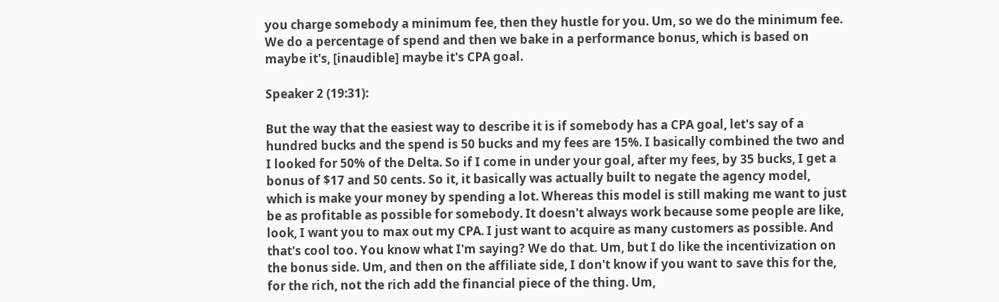you charge somebody a minimum fee, then they hustle for you. Um, so we do the minimum fee. We do a percentage of spend and then we bake in a performance bonus, which is based on maybe it's, [inaudible] maybe it's CPA goal.

Speaker 2 (19:31):

But the way that the easiest way to describe it is if somebody has a CPA goal, let's say of a hundred bucks and the spend is 50 bucks and my fees are 15%. I basically combined the two and I looked for 50% of the Delta. So if I come in under your goal, after my fees, by 35 bucks, I get a bonus of $17 and 50 cents. So it, it basically was actually built to negate the agency model, which is make your money by spending a lot. Whereas this model is still making me want to just be as profitable as possible for somebody. It doesn't always work because some people are like, look, I want you to max out my CPA. I just want to acquire as many customers as possible. And that's cool too. You know what I'm saying? We do that. Um, but I do like the incentivization on the bonus side. Um, and then on the affiliate side, I don't know if you want to save this for the, for the rich, not the rich add the financial piece of the thing. Um,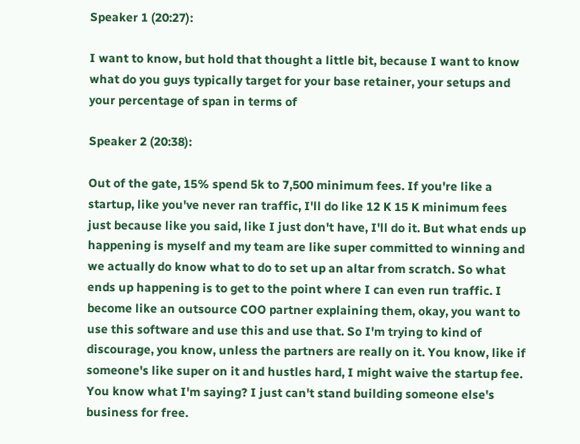Speaker 1 (20:27):

I want to know, but hold that thought a little bit, because I want to know what do you guys typically target for your base retainer, your setups and your percentage of span in terms of

Speaker 2 (20:38):

Out of the gate, 15% spend 5k to 7,500 minimum fees. If you're like a startup, like you've never ran traffic, I'll do like 12 K 15 K minimum fees just because like you said, like I just don't have, I'll do it. But what ends up happening is myself and my team are like super committed to winning and we actually do know what to do to set up an altar from scratch. So what ends up happening is to get to the point where I can even run traffic. I become like an outsource COO partner explaining them, okay, you want to use this software and use this and use that. So I'm trying to kind of discourage, you know, unless the partners are really on it. You know, like if someone's like super on it and hustles hard, I might waive the startup fee. You know what I'm saying? I just can't stand building someone else's business for free.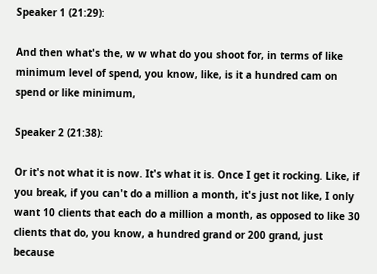Speaker 1 (21:29):

And then what's the, w w what do you shoot for, in terms of like minimum level of spend, you know, like, is it a hundred cam on spend or like minimum,

Speaker 2 (21:38):

Or it's not what it is now. It's what it is. Once I get it rocking. Like, if you break, if you can't do a million a month, it's just not like, I only want 10 clients that each do a million a month, as opposed to like 30 clients that do, you know, a hundred grand or 200 grand, just because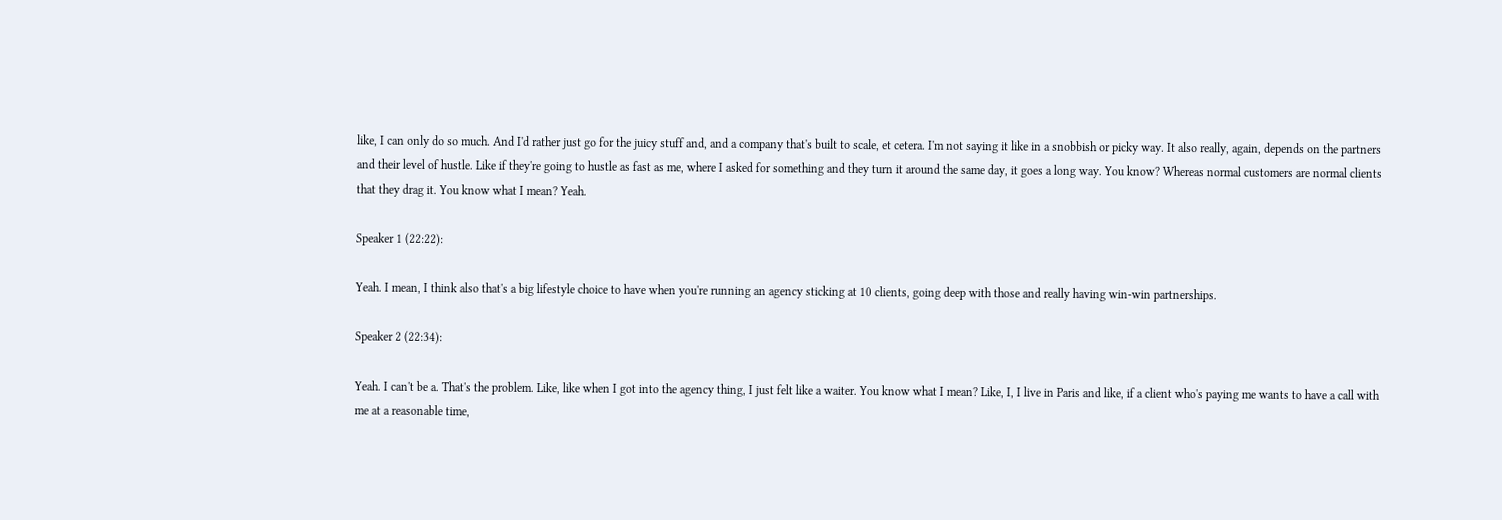like, I can only do so much. And I'd rather just go for the juicy stuff and, and a company that's built to scale, et cetera. I'm not saying it like in a snobbish or picky way. It also really, again, depends on the partners and their level of hustle. Like if they're going to hustle as fast as me, where I asked for something and they turn it around the same day, it goes a long way. You know? Whereas normal customers are normal clients that they drag it. You know what I mean? Yeah.

Speaker 1 (22:22):

Yeah. I mean, I think also that's a big lifestyle choice to have when you're running an agency sticking at 10 clients, going deep with those and really having win-win partnerships.

Speaker 2 (22:34):

Yeah. I can't be a. That's the problem. Like, like when I got into the agency thing, I just felt like a waiter. You know what I mean? Like, I, I live in Paris and like, if a client who's paying me wants to have a call with me at a reasonable time,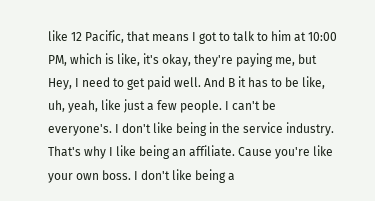like 12 Pacific, that means I got to talk to him at 10:00 PM, which is like, it's okay, they're paying me, but Hey, I need to get paid well. And B it has to be like, uh, yeah, like just a few people. I can't be everyone's. I don't like being in the service industry. That's why I like being an affiliate. Cause you're like your own boss. I don't like being a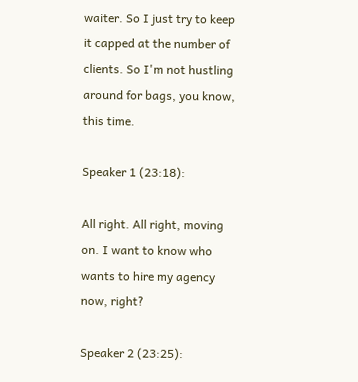waiter. So I just try to keep it capped at the number of clients. So I'm not hustling around for bags, you know, this time.

Speaker 1 (23:18):

All right. All right, moving on. I want to know who wants to hire my agency now, right?

Speaker 2 (23:25):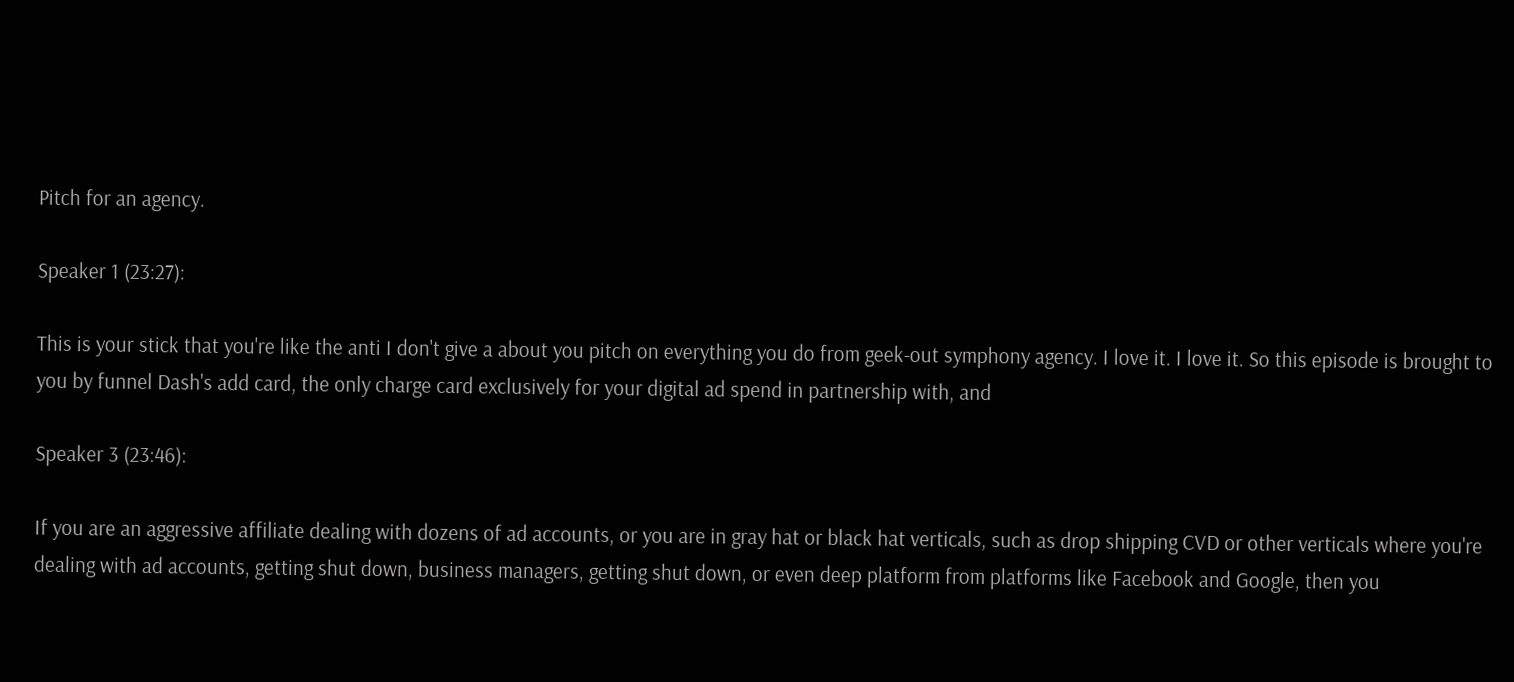Pitch for an agency.

Speaker 1 (23:27):

This is your stick that you're like the anti I don't give a about you pitch on everything you do from geek-out symphony agency. I love it. I love it. So this episode is brought to you by funnel Dash's add card, the only charge card exclusively for your digital ad spend in partnership with, and

Speaker 3 (23:46):

If you are an aggressive affiliate dealing with dozens of ad accounts, or you are in gray hat or black hat verticals, such as drop shipping CVD or other verticals where you're dealing with ad accounts, getting shut down, business managers, getting shut down, or even deep platform from platforms like Facebook and Google, then you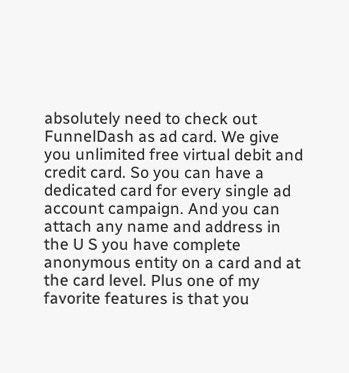absolutely need to check out FunnelDash as ad card. We give you unlimited free virtual debit and credit card. So you can have a dedicated card for every single ad account campaign. And you can attach any name and address in the U S you have complete anonymous entity on a card and at the card level. Plus one of my favorite features is that you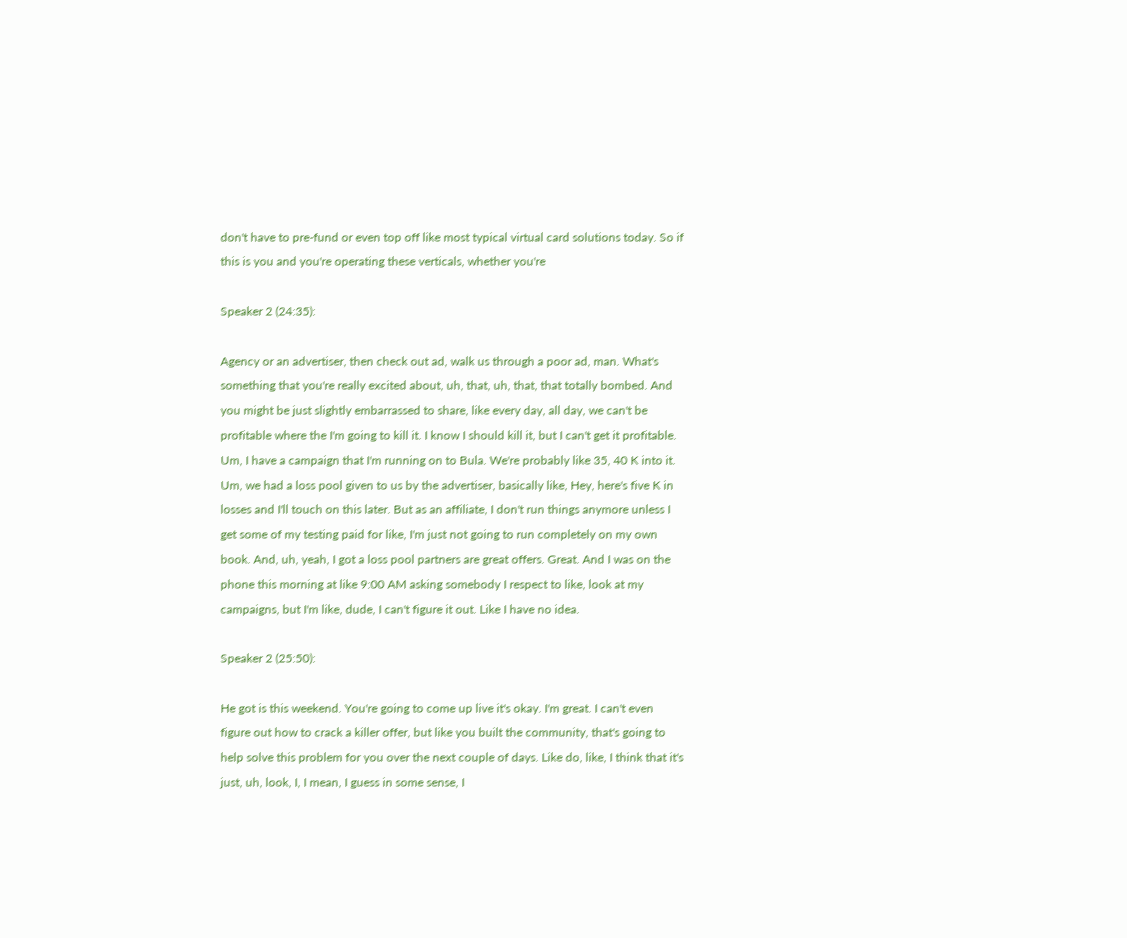don't have to pre-fund or even top off like most typical virtual card solutions today. So if this is you and you're operating these verticals, whether you're

Speaker 2 (24:35):

Agency or an advertiser, then check out ad, walk us through a poor ad, man. What's something that you're really excited about, uh, that, uh, that, that totally bombed. And you might be just slightly embarrassed to share, like every day, all day, we can't be profitable where the I'm going to kill it. I know I should kill it, but I can't get it profitable. Um, I have a campaign that I'm running on to Bula. We're probably like 35, 40 K into it. Um, we had a loss pool given to us by the advertiser, basically like, Hey, here's five K in losses and I'll touch on this later. But as an affiliate, I don't run things anymore unless I get some of my testing paid for like, I'm just not going to run completely on my own book. And, uh, yeah, I got a loss pool partners are great offers. Great. And I was on the phone this morning at like 9:00 AM asking somebody I respect to like, look at my campaigns, but I'm like, dude, I can't figure it out. Like I have no idea.

Speaker 2 (25:50):

He got is this weekend. You're going to come up live it's okay. I'm great. I can't even figure out how to crack a killer offer, but like you built the community, that's going to help solve this problem for you over the next couple of days. Like do, like, I think that it's just, uh, look, I, I mean, I guess in some sense, I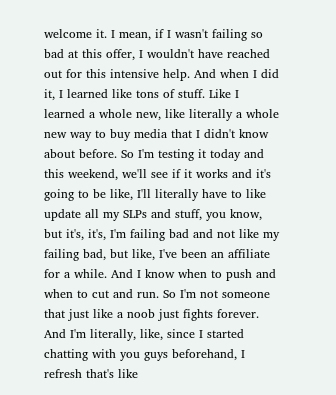welcome it. I mean, if I wasn't failing so bad at this offer, I wouldn't have reached out for this intensive help. And when I did it, I learned like tons of stuff. Like I learned a whole new, like literally a whole new way to buy media that I didn't know about before. So I'm testing it today and this weekend, we'll see if it works and it's going to be like, I'll literally have to like update all my SLPs and stuff, you know, but it's, it's, I'm failing bad and not like my failing bad, but like, I've been an affiliate for a while. And I know when to push and when to cut and run. So I'm not someone that just like a noob just fights forever. And I'm literally, like, since I started chatting with you guys beforehand, I refresh that's like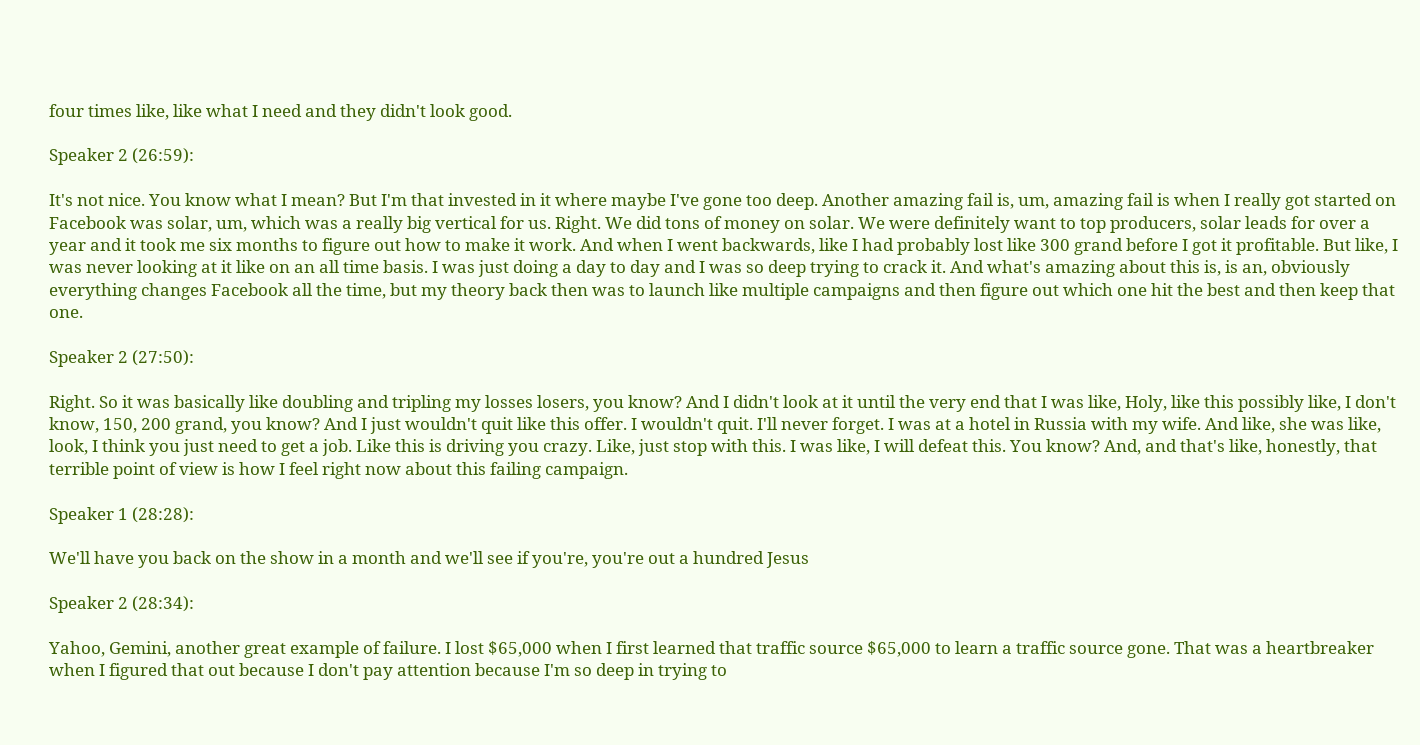four times like, like what I need and they didn't look good.

Speaker 2 (26:59):

It's not nice. You know what I mean? But I'm that invested in it where maybe I've gone too deep. Another amazing fail is, um, amazing fail is when I really got started on Facebook was solar, um, which was a really big vertical for us. Right. We did tons of money on solar. We were definitely want to top producers, solar leads for over a year and it took me six months to figure out how to make it work. And when I went backwards, like I had probably lost like 300 grand before I got it profitable. But like, I was never looking at it like on an all time basis. I was just doing a day to day and I was so deep trying to crack it. And what's amazing about this is, is an, obviously everything changes Facebook all the time, but my theory back then was to launch like multiple campaigns and then figure out which one hit the best and then keep that one.

Speaker 2 (27:50):

Right. So it was basically like doubling and tripling my losses losers, you know? And I didn't look at it until the very end that I was like, Holy, like this possibly like, I don't know, 150, 200 grand, you know? And I just wouldn't quit like this offer. I wouldn't quit. I'll never forget. I was at a hotel in Russia with my wife. And like, she was like, look, I think you just need to get a job. Like this is driving you crazy. Like, just stop with this. I was like, I will defeat this. You know? And, and that's like, honestly, that terrible point of view is how I feel right now about this failing campaign.

Speaker 1 (28:28):

We'll have you back on the show in a month and we'll see if you're, you're out a hundred Jesus

Speaker 2 (28:34):

Yahoo, Gemini, another great example of failure. I lost $65,000 when I first learned that traffic source $65,000 to learn a traffic source gone. That was a heartbreaker when I figured that out because I don't pay attention because I'm so deep in trying to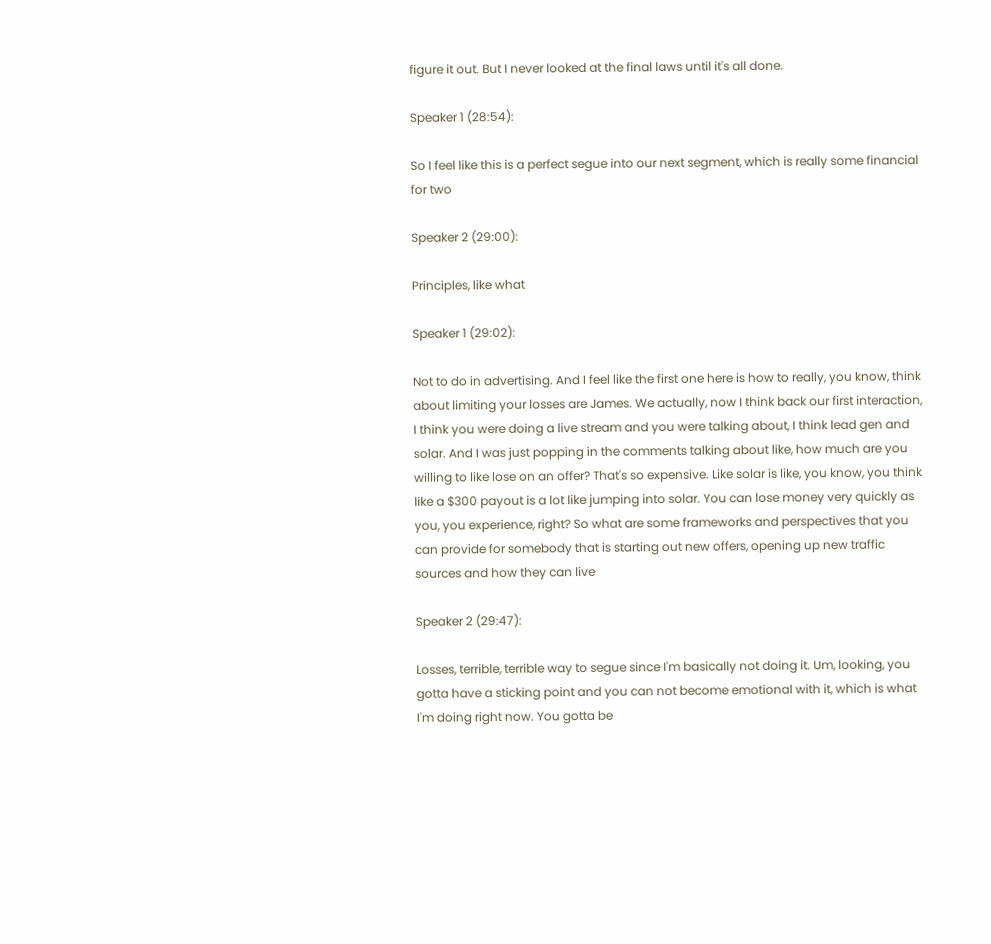figure it out. But I never looked at the final laws until it's all done.

Speaker 1 (28:54):

So I feel like this is a perfect segue into our next segment, which is really some financial for two

Speaker 2 (29:00):

Principles, like what

Speaker 1 (29:02):

Not to do in advertising. And I feel like the first one here is how to really, you know, think about limiting your losses are James. We actually, now I think back our first interaction, I think you were doing a live stream and you were talking about, I think lead gen and solar. And I was just popping in the comments talking about like, how much are you willing to like lose on an offer? That's so expensive. Like solar is like, you know, you think like a $300 payout is a lot like jumping into solar. You can lose money very quickly as you, you experience, right? So what are some frameworks and perspectives that you can provide for somebody that is starting out new offers, opening up new traffic sources and how they can live

Speaker 2 (29:47):

Losses, terrible, terrible way to segue since I'm basically not doing it. Um, looking, you gotta have a sticking point and you can not become emotional with it, which is what I'm doing right now. You gotta be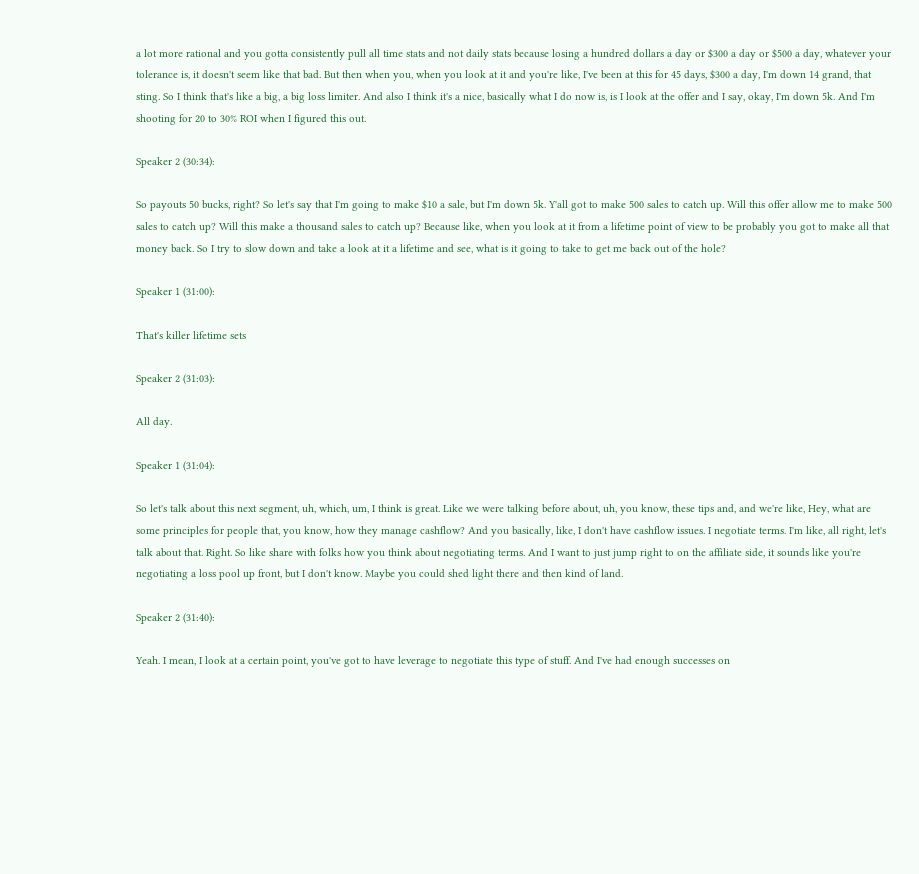a lot more rational and you gotta consistently pull all time stats and not daily stats because losing a hundred dollars a day or $300 a day or $500 a day, whatever your tolerance is, it doesn't seem like that bad. But then when you, when you look at it and you're like, I've been at this for 45 days, $300 a day, I'm down 14 grand, that sting. So I think that's like a big, a big loss limiter. And also I think it's a nice, basically what I do now is, is I look at the offer and I say, okay, I'm down 5k. And I'm shooting for 20 to 30% ROI when I figured this out.

Speaker 2 (30:34):

So payouts 50 bucks, right? So let's say that I'm going to make $10 a sale, but I'm down 5k. Y'all got to make 500 sales to catch up. Will this offer allow me to make 500 sales to catch up? Will this make a thousand sales to catch up? Because like, when you look at it from a lifetime point of view to be probably you got to make all that money back. So I try to slow down and take a look at it a lifetime and see, what is it going to take to get me back out of the hole?

Speaker 1 (31:00):

That's killer lifetime sets

Speaker 2 (31:03):

All day.

Speaker 1 (31:04):

So let's talk about this next segment, uh, which, um, I think is great. Like we were talking before about, uh, you know, these tips and, and we're like, Hey, what are some principles for people that, you know, how they manage cashflow? And you basically, like, I don't have cashflow issues. I negotiate terms. I'm like, all right, let's talk about that. Right. So like share with folks how you think about negotiating terms. And I want to just jump right to on the affiliate side, it sounds like you're negotiating a loss pool up front, but I don't know. Maybe you could shed light there and then kind of land.

Speaker 2 (31:40):

Yeah. I mean, I look at a certain point, you've got to have leverage to negotiate this type of stuff. And I've had enough successes on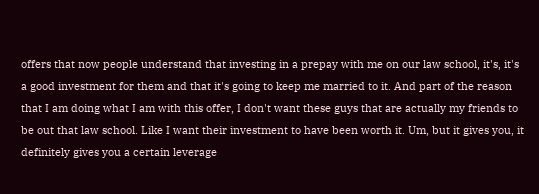offers that now people understand that investing in a prepay with me on our law school, it's, it's a good investment for them and that it's going to keep me married to it. And part of the reason that I am doing what I am with this offer, I don't want these guys that are actually my friends to be out that law school. Like I want their investment to have been worth it. Um, but it gives you, it definitely gives you a certain leverage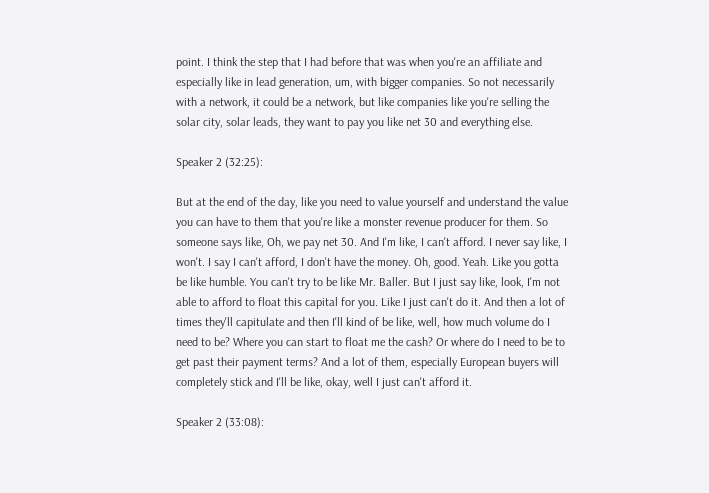point. I think the step that I had before that was when you're an affiliate and especially like in lead generation, um, with bigger companies. So not necessarily with a network, it could be a network, but like companies like you're selling the solar city, solar leads, they want to pay you like net 30 and everything else.

Speaker 2 (32:25):

But at the end of the day, like you need to value yourself and understand the value you can have to them that you're like a monster revenue producer for them. So someone says like, Oh, we pay net 30. And I'm like, I can't afford. I never say like, I won't. I say I can't afford, I don't have the money. Oh, good. Yeah. Like you gotta be like humble. You can't try to be like Mr. Baller. But I just say like, look, I'm not able to afford to float this capital for you. Like I just can't do it. And then a lot of times they'll capitulate and then I'll kind of be like, well, how much volume do I need to be? Where you can start to float me the cash? Or where do I need to be to get past their payment terms? And a lot of them, especially European buyers will completely stick and I'll be like, okay, well I just can't afford it.

Speaker 2 (33:08):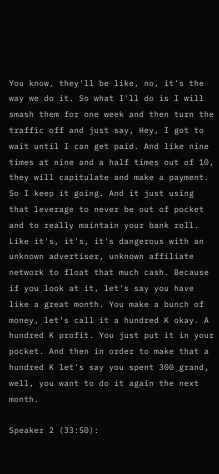You know, they'll be like, no, it's the way we do it. So what I'll do is I will smash them for one week and then turn the traffic off and just say, Hey, I got to wait until I can get paid. And like nine times at nine and a half times out of 10, they will capitulate and make a payment. So I keep it going. And it just using that leverage to never be out of pocket and to really maintain your bank roll. Like it's, it's, it's dangerous with an unknown advertiser, unknown affiliate network to float that much cash. Because if you look at it, let's say you have like a great month. You make a bunch of money, let's call it a hundred K okay. A hundred K profit. You just put it in your pocket. And then in order to make that a hundred K let's say you spent 300 grand, well, you want to do it again the next month.

Speaker 2 (33:50):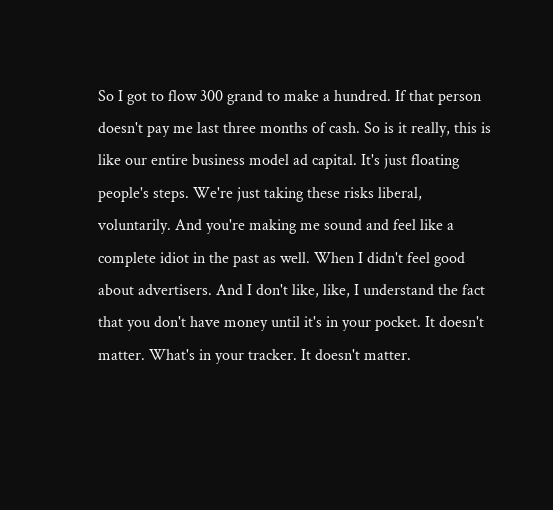So I got to flow 300 grand to make a hundred. If that person doesn't pay me last three months of cash. So is it really, this is like our entire business model ad capital. It's just floating people's steps. We're just taking these risks liberal, voluntarily. And you're making me sound and feel like a complete idiot in the past as well. When I didn't feel good about advertisers. And I don't like, like, I understand the fact that you don't have money until it's in your pocket. It doesn't matter. What's in your tracker. It doesn't matter.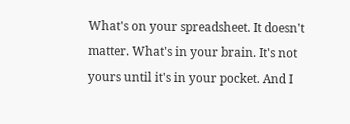What's on your spreadsheet. It doesn't matter. What's in your brain. It's not yours until it's in your pocket. And I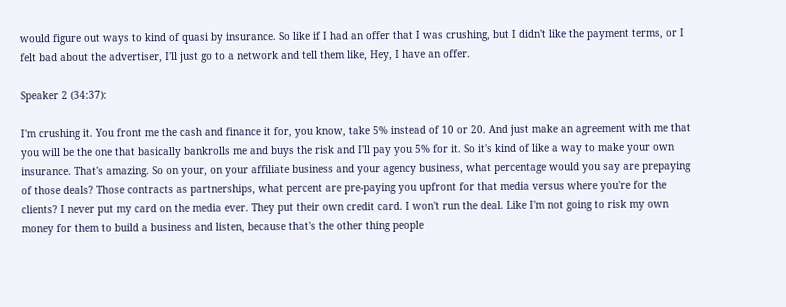would figure out ways to kind of quasi by insurance. So like if I had an offer that I was crushing, but I didn't like the payment terms, or I felt bad about the advertiser, I'll just go to a network and tell them like, Hey, I have an offer.

Speaker 2 (34:37):

I'm crushing it. You front me the cash and finance it for, you know, take 5% instead of 10 or 20. And just make an agreement with me that you will be the one that basically bankrolls me and buys the risk and I'll pay you 5% for it. So it's kind of like a way to make your own insurance. That's amazing. So on your, on your affiliate business and your agency business, what percentage would you say are prepaying of those deals? Those contracts as partnerships, what percent are pre-paying you upfront for that media versus where you're for the clients? I never put my card on the media ever. They put their own credit card. I won't run the deal. Like I'm not going to risk my own money for them to build a business and listen, because that's the other thing people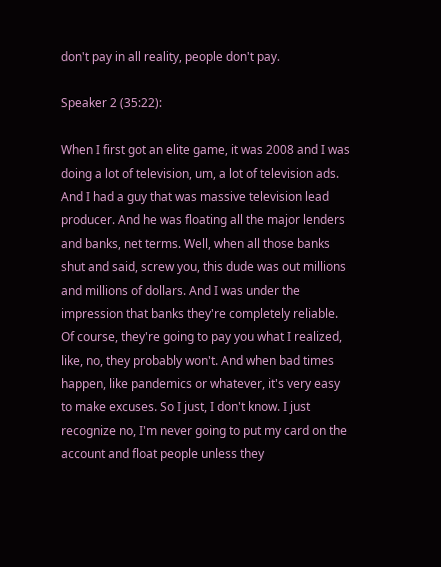don't pay in all reality, people don't pay.

Speaker 2 (35:22):

When I first got an elite game, it was 2008 and I was doing a lot of television, um, a lot of television ads. And I had a guy that was massive television lead producer. And he was floating all the major lenders and banks, net terms. Well, when all those banks shut and said, screw you, this dude was out millions and millions of dollars. And I was under the impression that banks they're completely reliable. Of course, they're going to pay you what I realized, like, no, they probably won't. And when bad times happen, like pandemics or whatever, it's very easy to make excuses. So I just, I don't know. I just recognize no, I'm never going to put my card on the account and float people unless they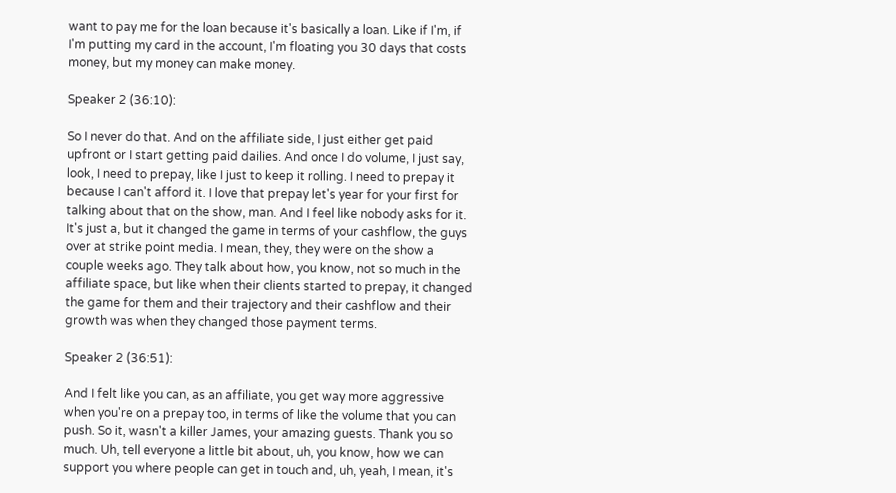want to pay me for the loan because it's basically a loan. Like if I'm, if I'm putting my card in the account, I'm floating you 30 days that costs money, but my money can make money.

Speaker 2 (36:10):

So I never do that. And on the affiliate side, I just either get paid upfront or I start getting paid dailies. And once I do volume, I just say, look, I need to prepay, like I just to keep it rolling. I need to prepay it because I can't afford it. I love that prepay let's year for your first for talking about that on the show, man. And I feel like nobody asks for it. It's just a, but it changed the game in terms of your cashflow, the guys over at strike point media. I mean, they, they were on the show a couple weeks ago. They talk about how, you know, not so much in the affiliate space, but like when their clients started to prepay, it changed the game for them and their trajectory and their cashflow and their growth was when they changed those payment terms.

Speaker 2 (36:51):

And I felt like you can, as an affiliate, you get way more aggressive when you're on a prepay too, in terms of like the volume that you can push. So it, wasn't a killer James, your amazing guests. Thank you so much. Uh, tell everyone a little bit about, uh, you know, how we can support you where people can get in touch and, uh, yeah, I mean, it's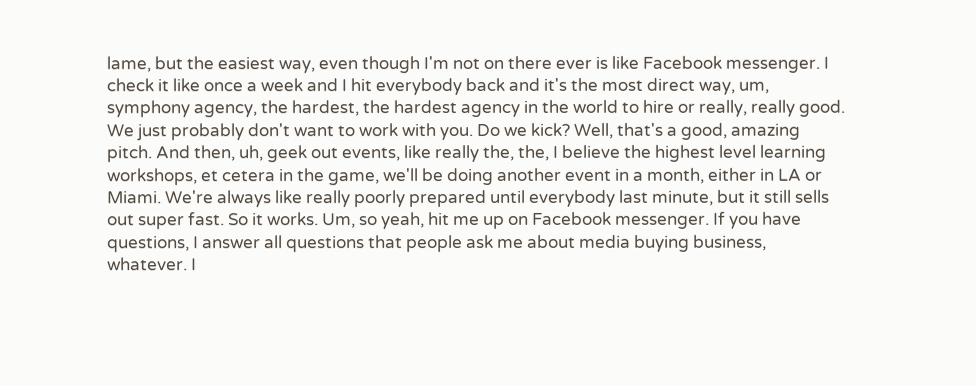lame, but the easiest way, even though I'm not on there ever is like Facebook messenger. I check it like once a week and I hit everybody back and it's the most direct way, um, symphony agency, the hardest, the hardest agency in the world to hire or really, really good. We just probably don't want to work with you. Do we kick? Well, that's a good, amazing pitch. And then, uh, geek out events, like really the, the, I believe the highest level learning workshops, et cetera in the game, we'll be doing another event in a month, either in LA or Miami. We're always like really poorly prepared until everybody last minute, but it still sells out super fast. So it works. Um, so yeah, hit me up on Facebook messenger. If you have questions, I answer all questions that people ask me about media buying business, whatever. I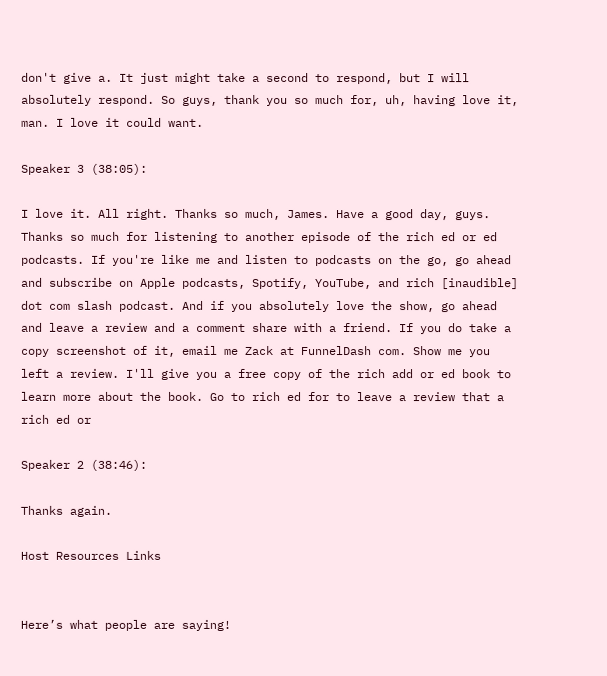don't give a. It just might take a second to respond, but I will absolutely respond. So guys, thank you so much for, uh, having love it, man. I love it could want.

Speaker 3 (38:05):

I love it. All right. Thanks so much, James. Have a good day, guys. Thanks so much for listening to another episode of the rich ed or ed podcasts. If you're like me and listen to podcasts on the go, go ahead and subscribe on Apple podcasts, Spotify, YouTube, and rich [inaudible] dot com slash podcast. And if you absolutely love the show, go ahead and leave a review and a comment share with a friend. If you do take a copy screenshot of it, email me Zack at FunnelDash com. Show me you left a review. I'll give you a free copy of the rich add or ed book to learn more about the book. Go to rich ed for to leave a review that a rich ed or

Speaker 2 (38:46):

Thanks again.

Host Resources Links


Here’s what people are saying!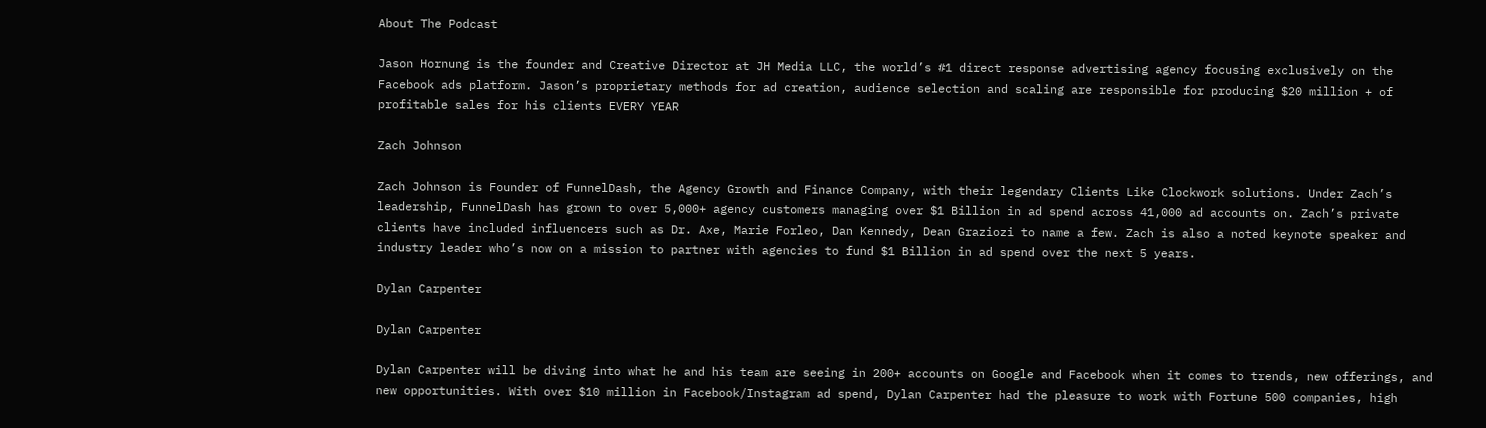About The Podcast

Jason Hornung is the founder and Creative Director at JH Media LLC, the world’s #1 direct response advertising agency focusing exclusively on the Facebook ads platform. Jason’s proprietary methods for ad creation, audience selection and scaling are responsible for producing $20 million + of profitable sales for his clients EVERY YEAR

Zach Johnson

Zach Johnson is Founder of FunnelDash, the Agency Growth and Finance Company, with their legendary Clients Like Clockwork solutions. Under Zach’s leadership, FunnelDash has grown to over 5,000+ agency customers managing over $1 Billion in ad spend across 41,000 ad accounts on. Zach’s private clients have included influencers such as Dr. Axe, Marie Forleo, Dan Kennedy, Dean Graziozi to name a few. Zach is also a noted keynote speaker and industry leader who’s now on a mission to partner with agencies to fund $1 Billion in ad spend over the next 5 years.

Dylan Carpenter

Dylan Carpenter

Dylan Carpenter will be diving into what he and his team are seeing in 200+ accounts on Google and Facebook when it comes to trends, new offerings, and new opportunities. With over $10 million in Facebook/Instagram ad spend, Dylan Carpenter had the pleasure to work with Fortune 500 companies, high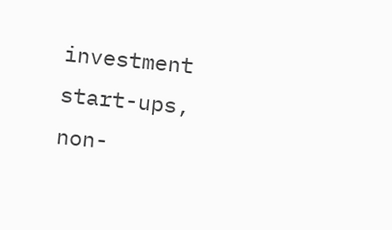investment start-ups, non-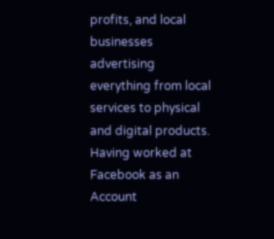profits, and local businesses advertising everything from local services to physical and digital products. Having worked at Facebook as an Account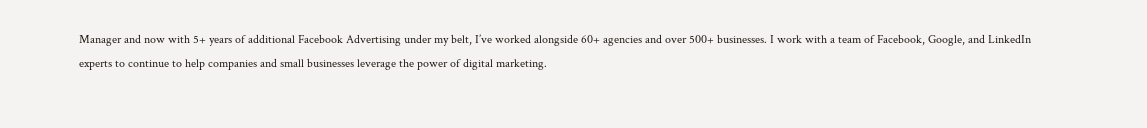Manager and now with 5+ years of additional Facebook Advertising under my belt, I’ve worked alongside 60+ agencies and over 500+ businesses. I work with a team of Facebook, Google, and LinkedIn experts to continue to help companies and small businesses leverage the power of digital marketing.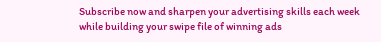Subscribe now and sharpen your advertising skills each week while building your swipe file of winning ads